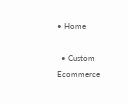• Home

  • Custom Ecommerce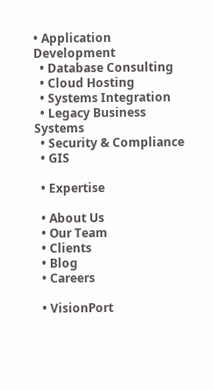• Application Development
  • Database Consulting
  • Cloud Hosting
  • Systems Integration
  • Legacy Business Systems
  • Security & Compliance
  • GIS

  • Expertise

  • About Us
  • Our Team
  • Clients
  • Blog
  • Careers

  • VisionPort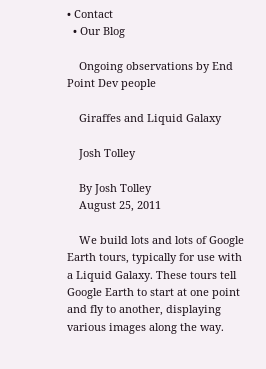• Contact
  • Our Blog

    Ongoing observations by End Point Dev people

    Giraffes and Liquid Galaxy

    Josh Tolley

    By Josh Tolley
    August 25, 2011

    We build lots and lots of Google Earth tours, typically for use with a Liquid Galaxy. These tours tell Google Earth to start at one point and fly to another, displaying various images along the way.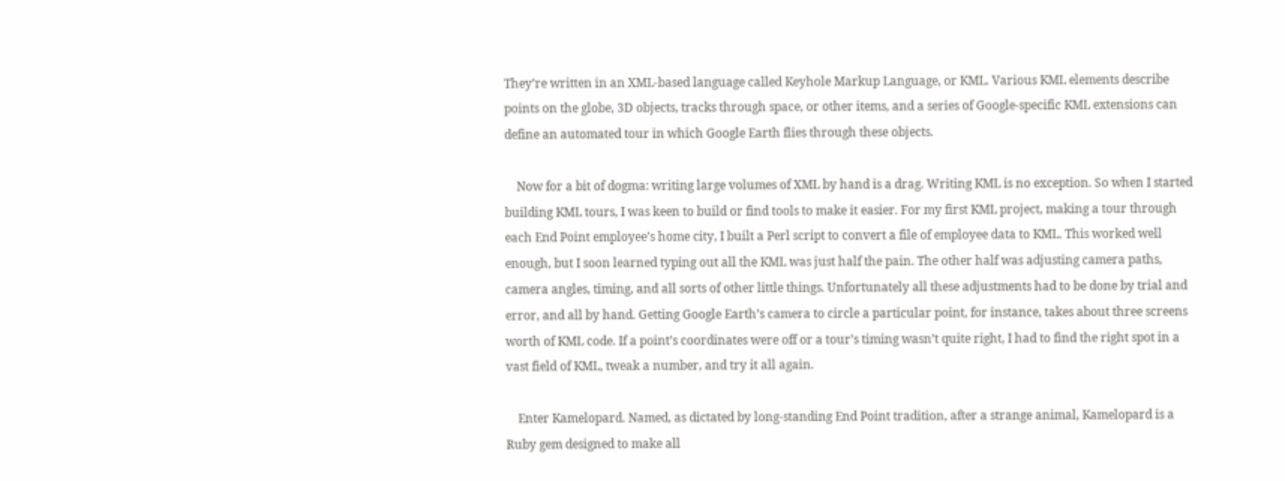They’re written in an XML-based language called Keyhole Markup Language, or KML. Various KML elements describe points on the globe, 3D objects, tracks through space, or other items, and a series of Google-specific KML extensions can define an automated tour in which Google Earth flies through these objects.

    Now for a bit of dogma: writing large volumes of XML by hand is a drag. Writing KML is no exception. So when I started building KML tours, I was keen to build or find tools to make it easier. For my first KML project, making a tour through each End Point employee’s home city, I built a Perl script to convert a file of employee data to KML. This worked well enough, but I soon learned typing out all the KML was just half the pain. The other half was adjusting camera paths, camera angles, timing, and all sorts of other little things. Unfortunately all these adjustments had to be done by trial and error, and all by hand. Getting Google Earth’s camera to circle a particular point, for instance, takes about three screens worth of KML code. If a point’s coordinates were off or a tour’s timing wasn’t quite right, I had to find the right spot in a vast field of KML, tweak a number, and try it all again.

    Enter Kamelopard. Named, as dictated by long-standing End Point tradition, after a strange animal, Kamelopard is a Ruby gem designed to make all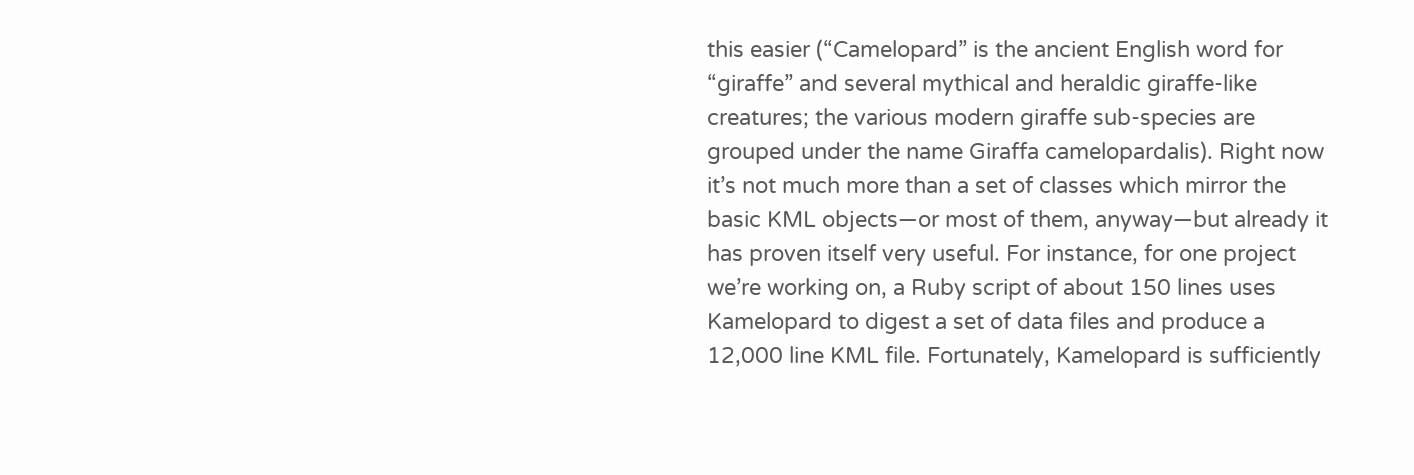this easier (“Camelopard” is the ancient English word for “giraffe” and several mythical and heraldic giraffe-like creatures; the various modern giraffe sub-species are grouped under the name Giraffa camelopardalis). Right now it’s not much more than a set of classes which mirror the basic KML objects—or most of them, anyway—but already it has proven itself very useful. For instance, for one project we’re working on, a Ruby script of about 150 lines uses Kamelopard to digest a set of data files and produce a 12,000 line KML file. Fortunately, Kamelopard is sufficiently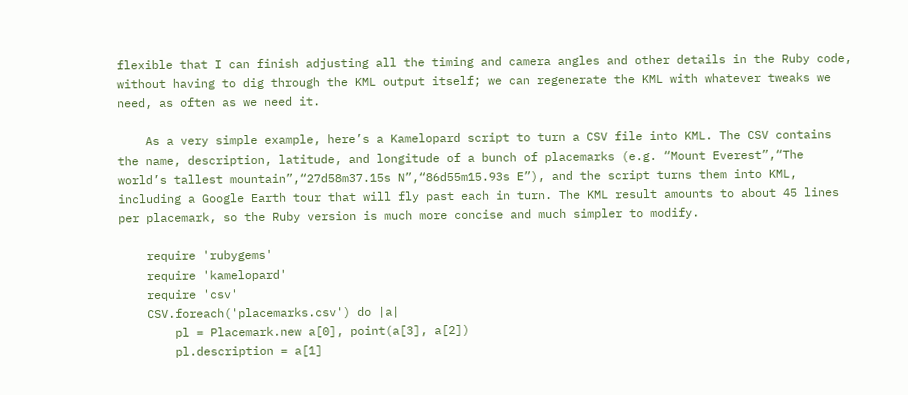flexible that I can finish adjusting all the timing and camera angles and other details in the Ruby code, without having to dig through the KML output itself; we can regenerate the KML with whatever tweaks we need, as often as we need it.

    As a very simple example, here’s a Kamelopard script to turn a CSV file into KML. The CSV contains the name, description, latitude, and longitude of a bunch of placemarks (e.g. “Mount Everest”,“The world’s tallest mountain”,“27d58m37.15s N”,“86d55m15.93s E”), and the script turns them into KML, including a Google Earth tour that will fly past each in turn. The KML result amounts to about 45 lines per placemark, so the Ruby version is much more concise and much simpler to modify.

    require 'rubygems'
    require 'kamelopard'
    require 'csv'
    CSV.foreach('placemarks.csv') do |a|
        pl = Placemark.new a[0], point(a[3], a[2])
        pl.description = a[1]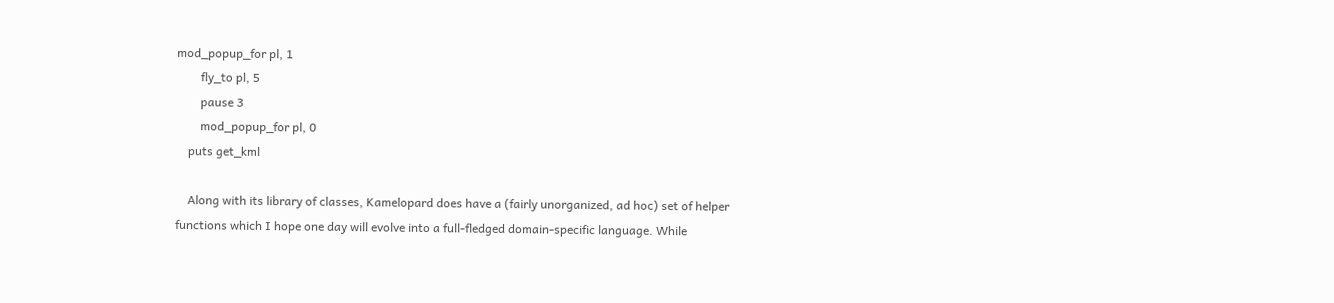mod_popup_for pl, 1
        fly_to pl, 5
        pause 3
        mod_popup_for pl, 0
    puts get_kml

    Along with its library of classes, Kamelopard does have a (fairly unorganized, ad hoc) set of helper functions which I hope one day will evolve into a full-fledged domain-specific language. While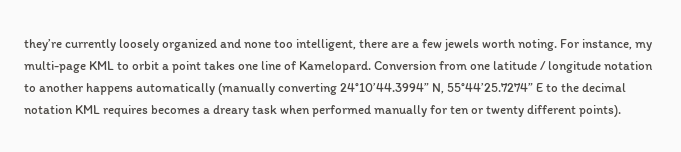they’re currently loosely organized and none too intelligent, there are a few jewels worth noting. For instance, my multi-page KML to orbit a point takes one line of Kamelopard. Conversion from one latitude / longitude notation to another happens automatically (manually converting 24°10’44.3994” N, 55°44’25.7274” E to the decimal notation KML requires becomes a dreary task when performed manually for ten or twenty different points).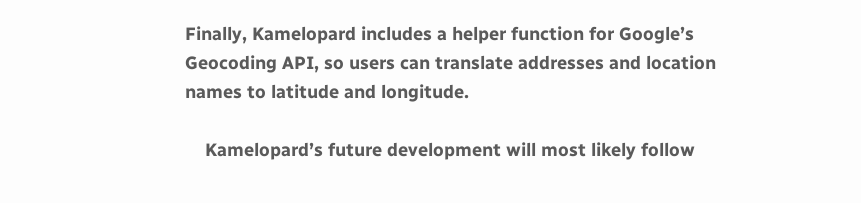Finally, Kamelopard includes a helper function for Google’s Geocoding API, so users can translate addresses and location names to latitude and longitude.

    Kamelopard’s future development will most likely follow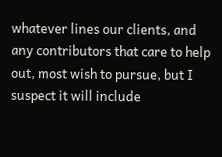whatever lines our clients, and any contributors that care to help out, most wish to pursue, but I suspect it will include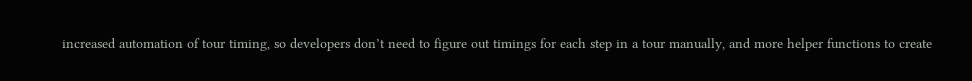increased automation of tour timing, so developers don’t need to figure out timings for each step in a tour manually, and more helper functions to create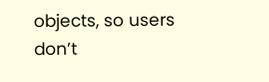objects, so users don’t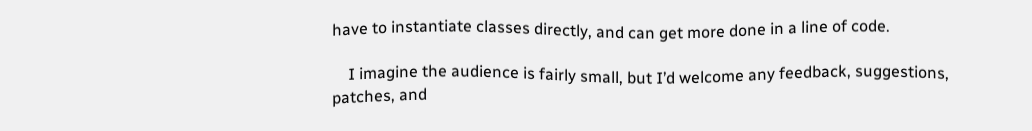have to instantiate classes directly, and can get more done in a line of code.

    I imagine the audience is fairly small, but I’d welcome any feedback, suggestions, patches, and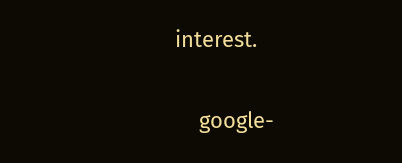interest.

    google-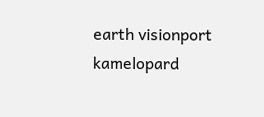earth visionport kamelopard